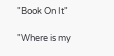"Book On It"

"Where is my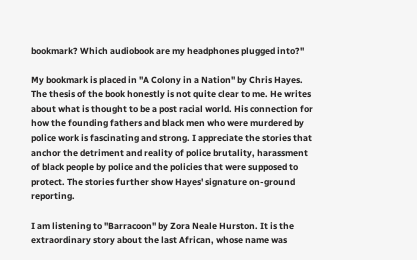bookmark? Which audiobook are my headphones plugged into?"

My bookmark is placed in "A Colony in a Nation" by Chris Hayes. The thesis of the book honestly is not quite clear to me. He writes about what is thought to be a post racial world. His connection for how the founding fathers and black men who were murdered by police work is fascinating and strong. I appreciate the stories that anchor the detriment and reality of police brutality, harassment of black people by police and the policies that were supposed to protect. The stories further show Hayes' signature on-ground reporting.

I am listening to "Barracoon" by Zora Neale Hurston. It is the extraordinary story about the last African, whose name was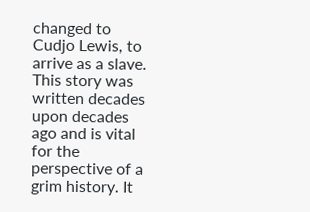changed to Cudjo Lewis, to arrive as a slave. This story was written decades upon decades ago and is vital for the perspective of a grim history. It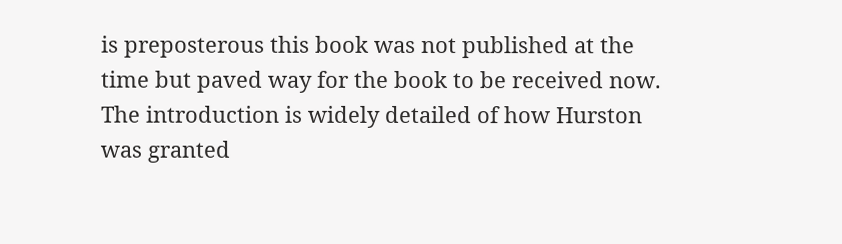is preposterous this book was not published at the time but paved way for the book to be received now. The introduction is widely detailed of how Hurston was granted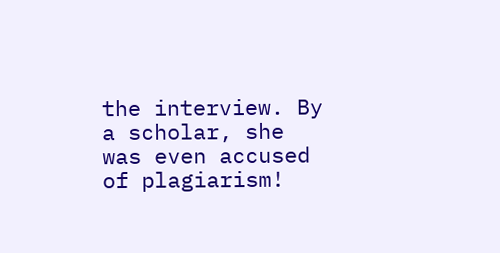the interview. By a scholar, she was even accused of plagiarism!